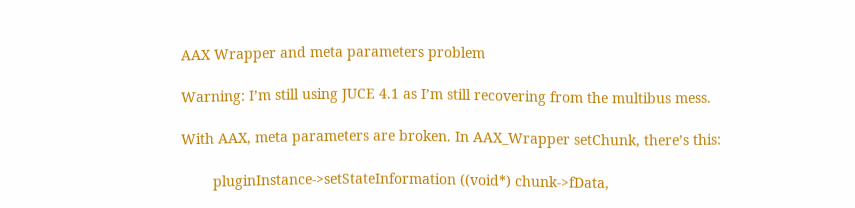AAX Wrapper and meta parameters problem

Warning: I’m still using JUCE 4.1 as I’m still recovering from the multibus mess.

With AAX, meta parameters are broken. In AAX_Wrapper setChunk, there’s this:

        pluginInstance->setStateInformation ((void*) chunk->fData,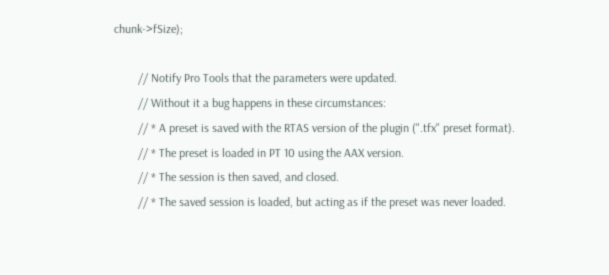chunk->fSize);

        // Notify Pro Tools that the parameters were updated.
        // Without it a bug happens in these circumstances:
        // * A preset is saved with the RTAS version of the plugin (".tfx" preset format).
        // * The preset is loaded in PT 10 using the AAX version.
        // * The session is then saved, and closed.
        // * The saved session is loaded, but acting as if the preset was never loaded.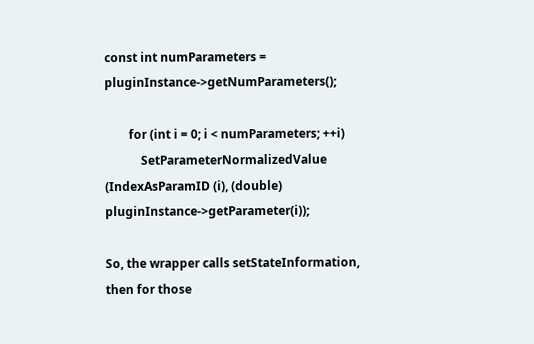const int numParameters = pluginInstance->getNumParameters();

        for (int i = 0; i < numParameters; ++i)
            SetParameterNormalizedValue (IndexAsParamID (i), (double) pluginInstance->getParameter(i));

So, the wrapper calls setStateInformation, then for those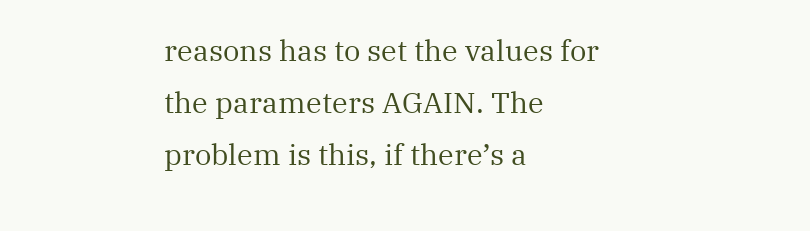reasons has to set the values for the parameters AGAIN. The problem is this, if there’s a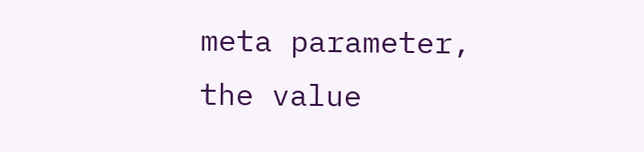meta parameter, the value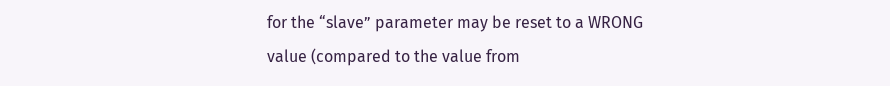for the “slave” parameter may be reset to a WRONG value (compared to the value from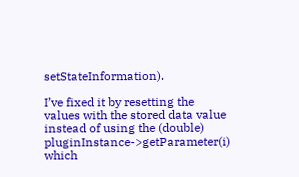setStateInformation).

I’ve fixed it by resetting the values with the stored data value instead of using the (double) pluginInstance->getParameter(i) which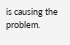is causing the problem.